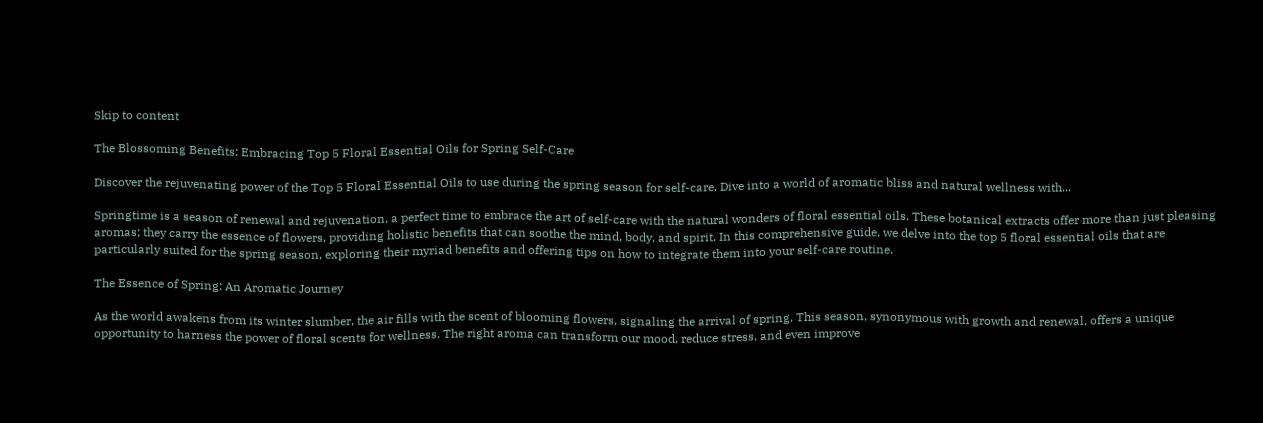Skip to content

The Blossoming Benefits: Embracing Top 5 Floral Essential Oils for Spring Self-Care

Discover the rejuvenating power of the Top 5 Floral Essential Oils to use during the spring season for self-care. Dive into a world of aromatic bliss and natural wellness with...

Springtime is a season of renewal and rejuvenation, a perfect time to embrace the art of self-care with the natural wonders of floral essential oils. These botanical extracts offer more than just pleasing aromas; they carry the essence of flowers, providing holistic benefits that can soothe the mind, body, and spirit. In this comprehensive guide, we delve into the top 5 floral essential oils that are particularly suited for the spring season, exploring their myriad benefits and offering tips on how to integrate them into your self-care routine.

The Essence of Spring: An Aromatic Journey

As the world awakens from its winter slumber, the air fills with the scent of blooming flowers, signaling the arrival of spring. This season, synonymous with growth and renewal, offers a unique opportunity to harness the power of floral scents for wellness. The right aroma can transform our mood, reduce stress, and even improve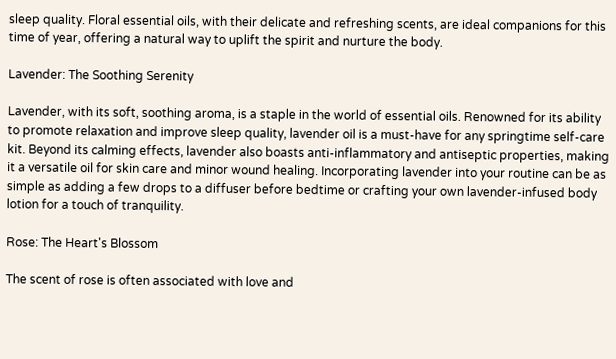sleep quality. Floral essential oils, with their delicate and refreshing scents, are ideal companions for this time of year, offering a natural way to uplift the spirit and nurture the body.

Lavender: The Soothing Serenity

Lavender, with its soft, soothing aroma, is a staple in the world of essential oils. Renowned for its ability to promote relaxation and improve sleep quality, lavender oil is a must-have for any springtime self-care kit. Beyond its calming effects, lavender also boasts anti-inflammatory and antiseptic properties, making it a versatile oil for skin care and minor wound healing. Incorporating lavender into your routine can be as simple as adding a few drops to a diffuser before bedtime or crafting your own lavender-infused body lotion for a touch of tranquility.

Rose: The Heart's Blossom

The scent of rose is often associated with love and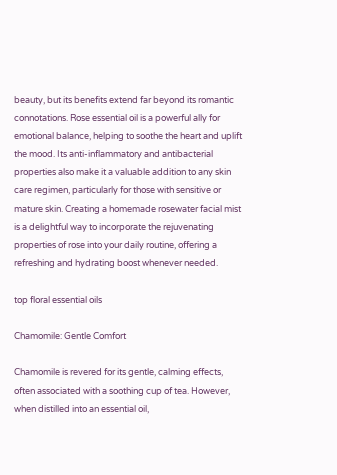beauty, but its benefits extend far beyond its romantic connotations. Rose essential oil is a powerful ally for emotional balance, helping to soothe the heart and uplift the mood. Its anti-inflammatory and antibacterial properties also make it a valuable addition to any skin care regimen, particularly for those with sensitive or mature skin. Creating a homemade rosewater facial mist is a delightful way to incorporate the rejuvenating properties of rose into your daily routine, offering a refreshing and hydrating boost whenever needed.

top floral essential oils

Chamomile: Gentle Comfort

Chamomile is revered for its gentle, calming effects, often associated with a soothing cup of tea. However, when distilled into an essential oil,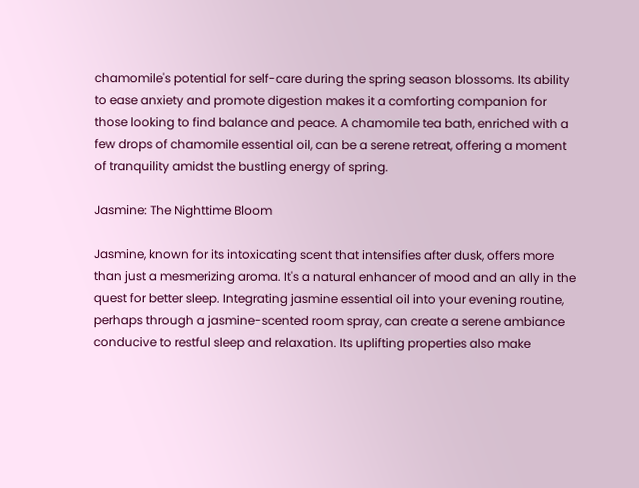chamomile's potential for self-care during the spring season blossoms. Its ability to ease anxiety and promote digestion makes it a comforting companion for those looking to find balance and peace. A chamomile tea bath, enriched with a few drops of chamomile essential oil, can be a serene retreat, offering a moment of tranquility amidst the bustling energy of spring.

Jasmine: The Nighttime Bloom

Jasmine, known for its intoxicating scent that intensifies after dusk, offers more than just a mesmerizing aroma. It's a natural enhancer of mood and an ally in the quest for better sleep. Integrating jasmine essential oil into your evening routine, perhaps through a jasmine-scented room spray, can create a serene ambiance conducive to restful sleep and relaxation. Its uplifting properties also make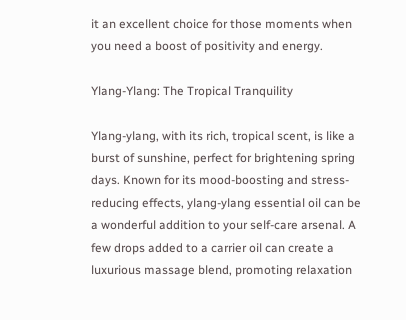it an excellent choice for those moments when you need a boost of positivity and energy.

Ylang-Ylang: The Tropical Tranquility

Ylang-ylang, with its rich, tropical scent, is like a burst of sunshine, perfect for brightening spring days. Known for its mood-boosting and stress-reducing effects, ylang-ylang essential oil can be a wonderful addition to your self-care arsenal. A few drops added to a carrier oil can create a luxurious massage blend, promoting relaxation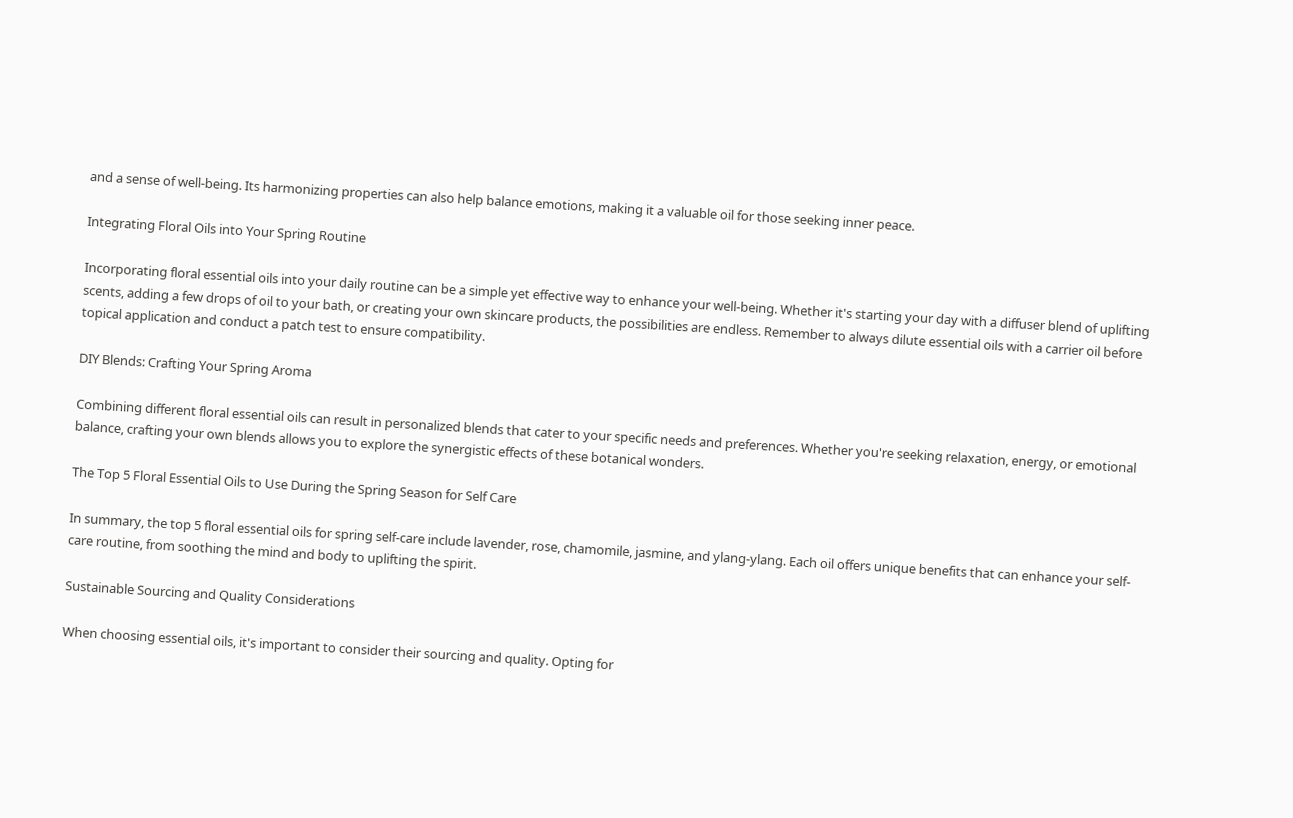and a sense of well-being. Its harmonizing properties can also help balance emotions, making it a valuable oil for those seeking inner peace.

Integrating Floral Oils into Your Spring Routine

Incorporating floral essential oils into your daily routine can be a simple yet effective way to enhance your well-being. Whether it's starting your day with a diffuser blend of uplifting scents, adding a few drops of oil to your bath, or creating your own skincare products, the possibilities are endless. Remember to always dilute essential oils with a carrier oil before topical application and conduct a patch test to ensure compatibility.

DIY Blends: Crafting Your Spring Aroma

Combining different floral essential oils can result in personalized blends that cater to your specific needs and preferences. Whether you're seeking relaxation, energy, or emotional balance, crafting your own blends allows you to explore the synergistic effects of these botanical wonders.

The Top 5 Floral Essential Oils to Use During the Spring Season for Self Care

In summary, the top 5 floral essential oils for spring self-care include lavender, rose, chamomile, jasmine, and ylang-ylang. Each oil offers unique benefits that can enhance your self-care routine, from soothing the mind and body to uplifting the spirit.

Sustainable Sourcing and Quality Considerations

When choosing essential oils, it's important to consider their sourcing and quality. Opting for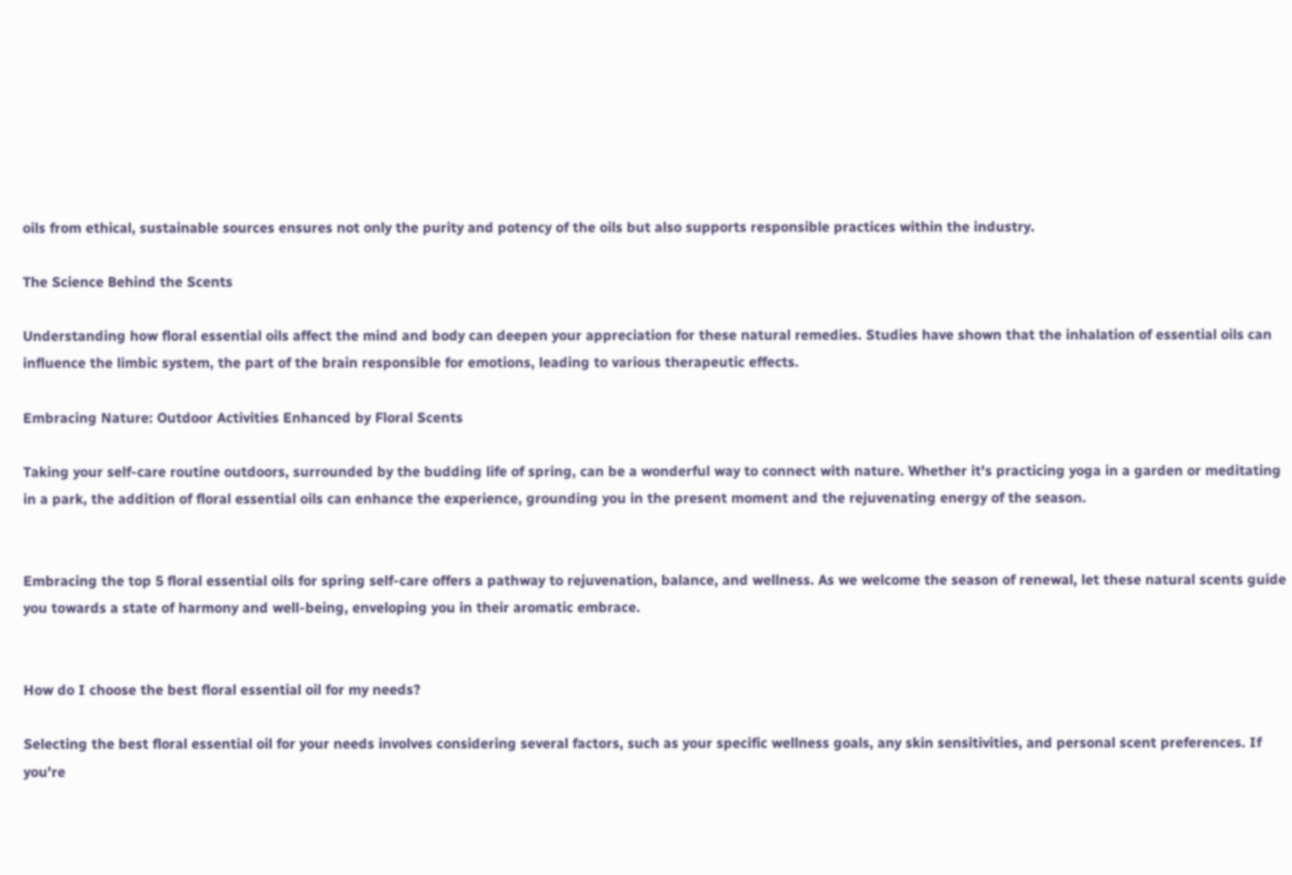oils from ethical, sustainable sources ensures not only the purity and potency of the oils but also supports responsible practices within the industry.

The Science Behind the Scents

Understanding how floral essential oils affect the mind and body can deepen your appreciation for these natural remedies. Studies have shown that the inhalation of essential oils can influence the limbic system, the part of the brain responsible for emotions, leading to various therapeutic effects.

Embracing Nature: Outdoor Activities Enhanced by Floral Scents

Taking your self-care routine outdoors, surrounded by the budding life of spring, can be a wonderful way to connect with nature. Whether it's practicing yoga in a garden or meditating in a park, the addition of floral essential oils can enhance the experience, grounding you in the present moment and the rejuvenating energy of the season.


Embracing the top 5 floral essential oils for spring self-care offers a pathway to rejuvenation, balance, and wellness. As we welcome the season of renewal, let these natural scents guide you towards a state of harmony and well-being, enveloping you in their aromatic embrace.


How do I choose the best floral essential oil for my needs?

Selecting the best floral essential oil for your needs involves considering several factors, such as your specific wellness goals, any skin sensitivities, and personal scent preferences. If you're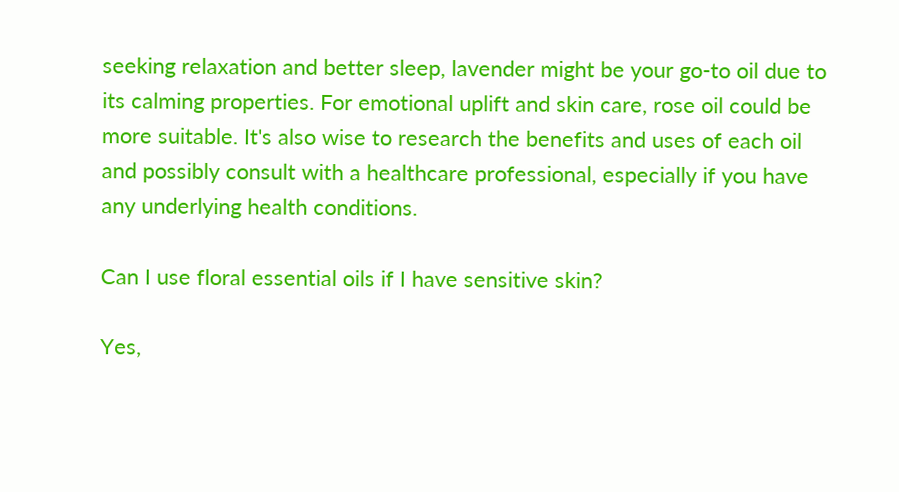seeking relaxation and better sleep, lavender might be your go-to oil due to its calming properties. For emotional uplift and skin care, rose oil could be more suitable. It's also wise to research the benefits and uses of each oil and possibly consult with a healthcare professional, especially if you have any underlying health conditions.

Can I use floral essential oils if I have sensitive skin?

Yes,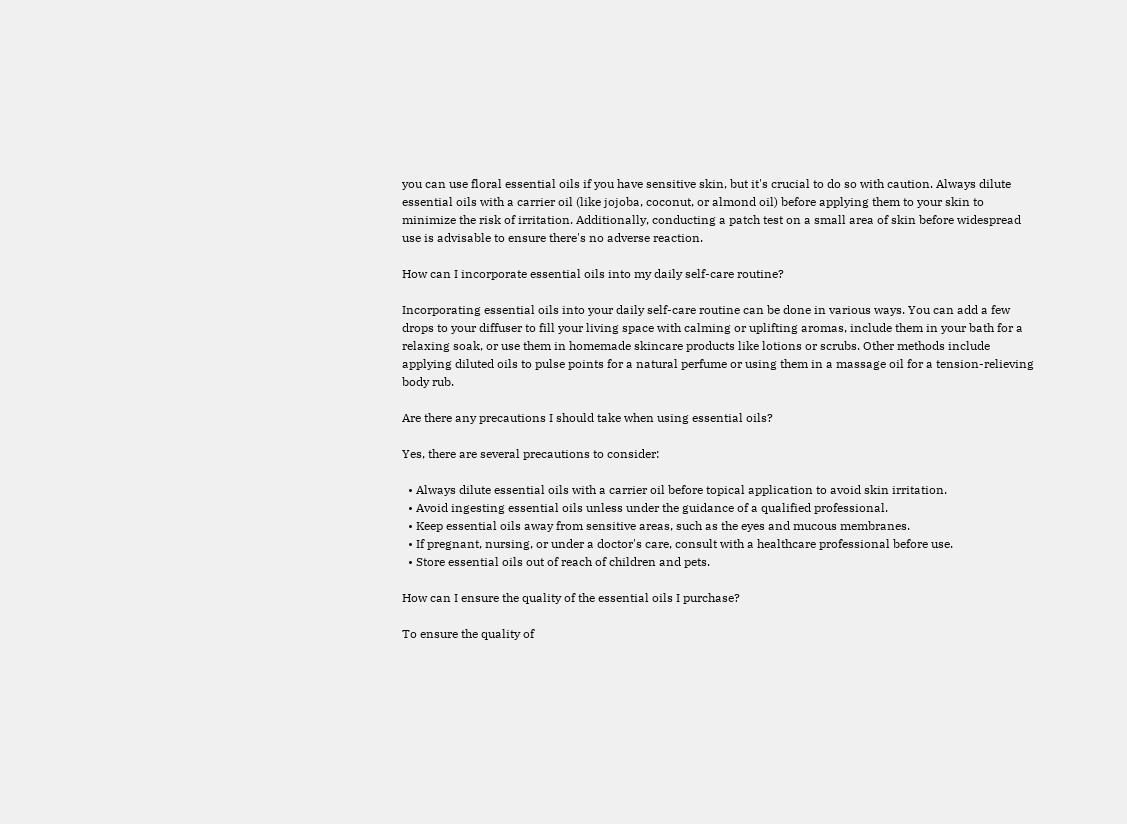you can use floral essential oils if you have sensitive skin, but it's crucial to do so with caution. Always dilute essential oils with a carrier oil (like jojoba, coconut, or almond oil) before applying them to your skin to minimize the risk of irritation. Additionally, conducting a patch test on a small area of skin before widespread use is advisable to ensure there's no adverse reaction.

How can I incorporate essential oils into my daily self-care routine?

Incorporating essential oils into your daily self-care routine can be done in various ways. You can add a few drops to your diffuser to fill your living space with calming or uplifting aromas, include them in your bath for a relaxing soak, or use them in homemade skincare products like lotions or scrubs. Other methods include applying diluted oils to pulse points for a natural perfume or using them in a massage oil for a tension-relieving body rub.

Are there any precautions I should take when using essential oils?

Yes, there are several precautions to consider:

  • Always dilute essential oils with a carrier oil before topical application to avoid skin irritation.
  • Avoid ingesting essential oils unless under the guidance of a qualified professional.
  • Keep essential oils away from sensitive areas, such as the eyes and mucous membranes.
  • If pregnant, nursing, or under a doctor's care, consult with a healthcare professional before use.
  • Store essential oils out of reach of children and pets.

How can I ensure the quality of the essential oils I purchase?

To ensure the quality of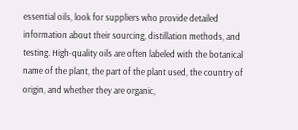essential oils, look for suppliers who provide detailed information about their sourcing, distillation methods, and testing. High-quality oils are often labeled with the botanical name of the plant, the part of the plant used, the country of origin, and whether they are organic,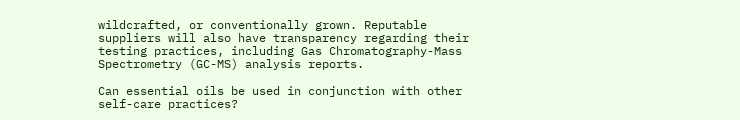wildcrafted, or conventionally grown. Reputable suppliers will also have transparency regarding their testing practices, including Gas Chromatography-Mass Spectrometry (GC-MS) analysis reports.

Can essential oils be used in conjunction with other self-care practices?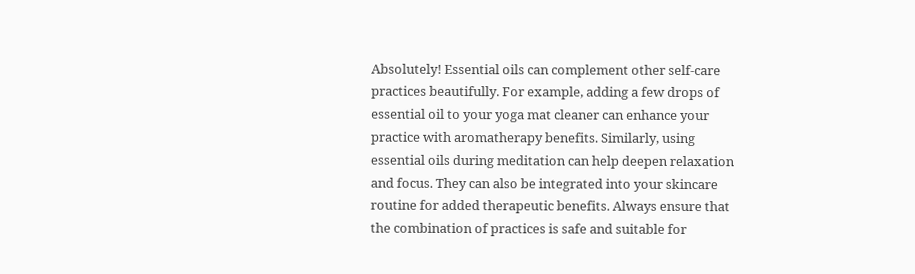Absolutely! Essential oils can complement other self-care practices beautifully. For example, adding a few drops of essential oil to your yoga mat cleaner can enhance your practice with aromatherapy benefits. Similarly, using essential oils during meditation can help deepen relaxation and focus. They can also be integrated into your skincare routine for added therapeutic benefits. Always ensure that the combination of practices is safe and suitable for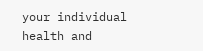your individual health and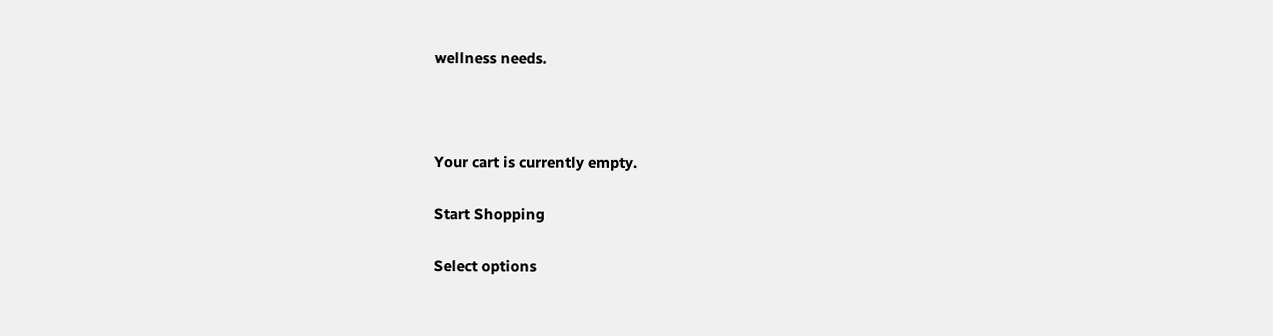wellness needs.



Your cart is currently empty.

Start Shopping

Select options